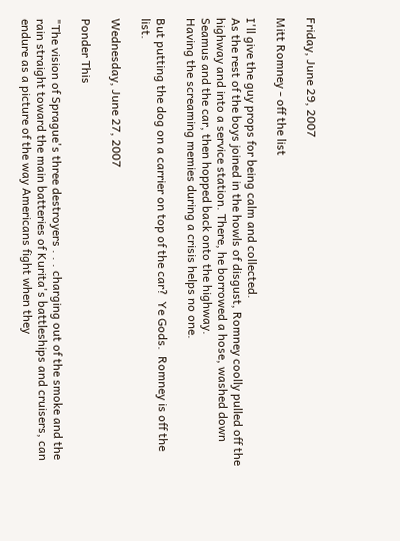Friday, June 29, 2007

Mitt Romney - off the list

I'll give the guy props for being calm and collected.
As the rest of the boys joined in the howls of disgust, Romney coolly pulled off the highway and into a service station. There, he borrowed a hose, washed down Seamus and the car, then hopped back onto the highway.
Having the screaming memies during a crisis helps no one.

But putting the dog on a carrier on top of the car?  Ye Gods.  Romney is off the list.

Wednesday, June 27, 2007

Ponder This

"The vision of Sprague's three destroyers . . . charging out of the smoke and the rain straight toward the main batteries of Kurita's battleships and cruisers, can endure as a picture of the way Americans fight when they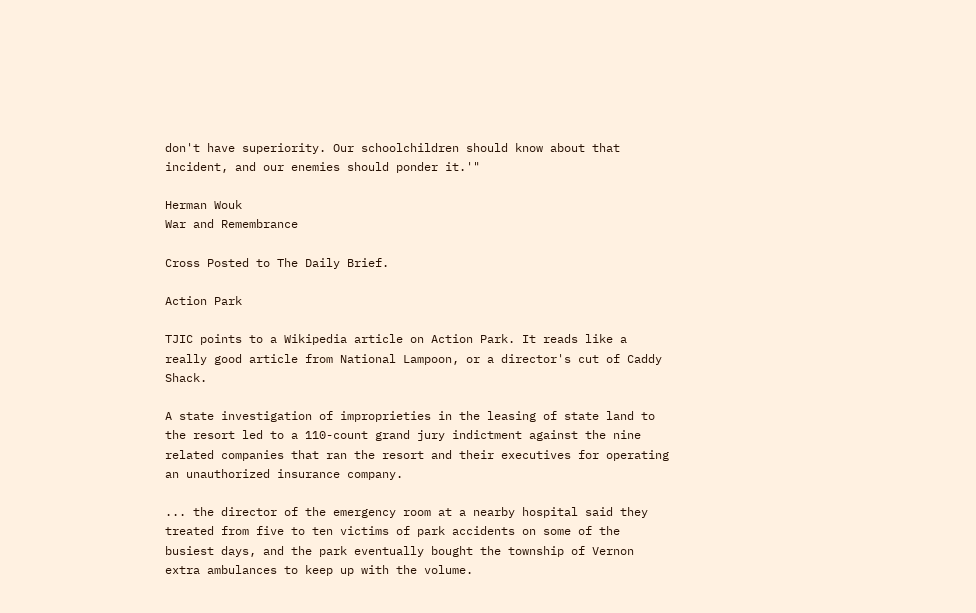don't have superiority. Our schoolchildren should know about that incident, and our enemies should ponder it.'"

Herman Wouk
War and Remembrance

Cross Posted to The Daily Brief.

Action Park

TJIC points to a Wikipedia article on Action Park. It reads like a really good article from National Lampoon, or a director's cut of Caddy Shack.

A state investigation of improprieties in the leasing of state land to the resort led to a 110-count grand jury indictment against the nine related companies that ran the resort and their executives for operating an unauthorized insurance company.

... the director of the emergency room at a nearby hospital said they treated from five to ten victims of park accidents on some of the busiest days, and the park eventually bought the township of Vernon extra ambulances to keep up with the volume.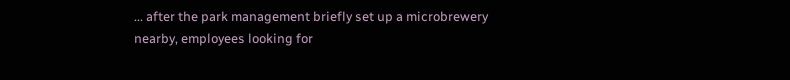... after the park management briefly set up a microbrewery nearby, employees looking for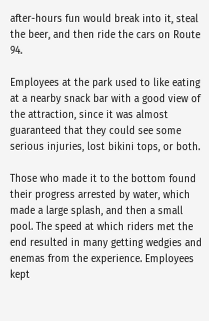after-hours fun would break into it, steal the beer, and then ride the cars on Route 94.

Employees at the park used to like eating at a nearby snack bar with a good view of the attraction, since it was almost guaranteed that they could see some serious injuries, lost bikini tops, or both.

Those who made it to the bottom found their progress arrested by water, which made a large splash, and then a small pool. The speed at which riders met the end resulted in many getting wedgies and enemas from the experience. Employees kept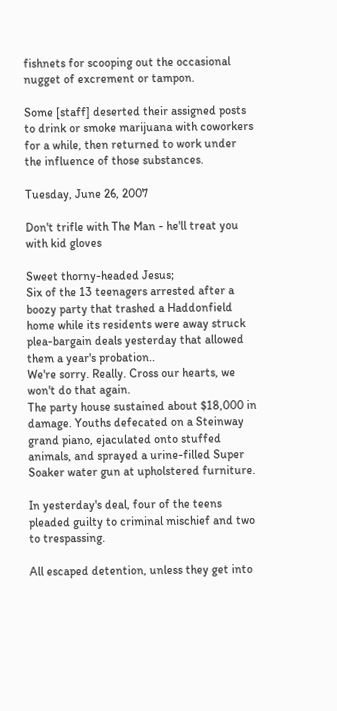fishnets for scooping out the occasional nugget of excrement or tampon.

Some [staff] deserted their assigned posts to drink or smoke marijuana with coworkers for a while, then returned to work under the influence of those substances.

Tuesday, June 26, 2007

Don't trifle with The Man - he'll treat you with kid gloves

Sweet thorny-headed Jesus;
Six of the 13 teenagers arrested after a boozy party that trashed a Haddonfield home while its residents were away struck plea-bargain deals yesterday that allowed them a year's probation..
We're sorry. Really. Cross our hearts, we won't do that again.
The party house sustained about $18,000 in damage. Youths defecated on a Steinway grand piano, ejaculated onto stuffed animals, and sprayed a urine-filled Super Soaker water gun at upholstered furniture.

In yesterday's deal, four of the teens pleaded guilty to criminal mischief and two to trespassing.

All escaped detention, unless they get into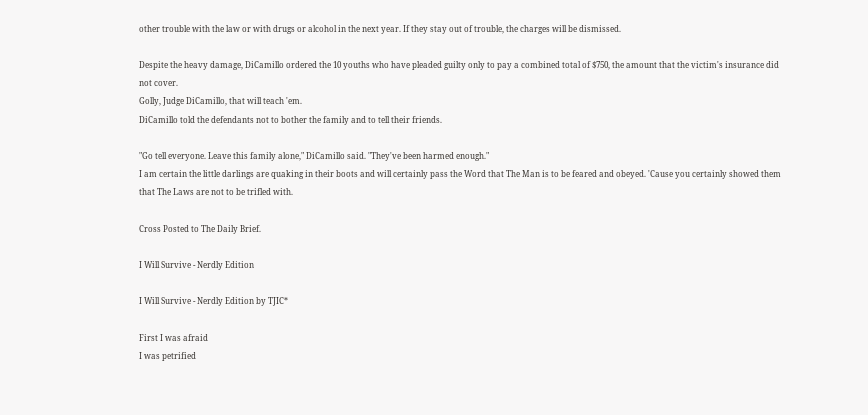other trouble with the law or with drugs or alcohol in the next year. If they stay out of trouble, the charges will be dismissed.

Despite the heavy damage, DiCamillo ordered the 10 youths who have pleaded guilty only to pay a combined total of $750, the amount that the victim's insurance did not cover.
Golly, Judge DiCamillo, that will teach 'em.
DiCamillo told the defendants not to bother the family and to tell their friends.

"Go tell everyone. Leave this family alone," DiCamillo said. "They've been harmed enough."
I am certain the little darlings are quaking in their boots and will certainly pass the Word that The Man is to be feared and obeyed. 'Cause you certainly showed them that The Laws are not to be trifled with.

Cross Posted to The Daily Brief.

I Will Survive - Nerdly Edition

I Will Survive - Nerdly Edition by TJIC*

First I was afraid
I was petrified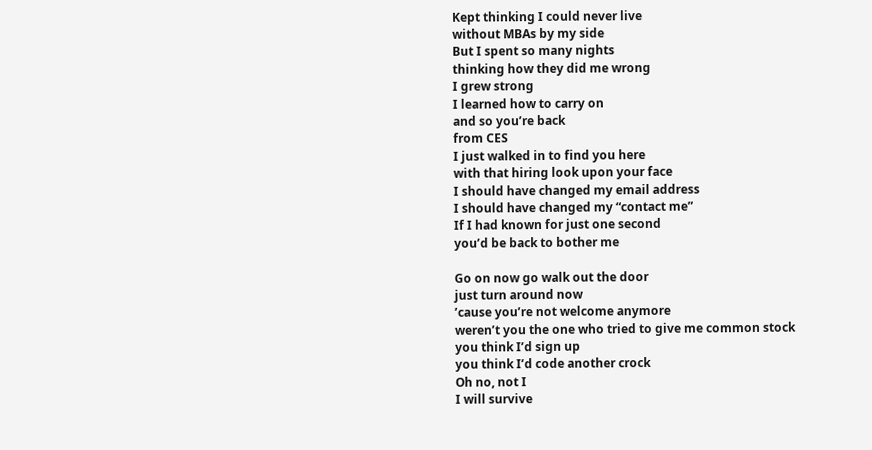Kept thinking I could never live
without MBAs by my side
But I spent so many nights
thinking how they did me wrong
I grew strong
I learned how to carry on
and so you’re back
from CES
I just walked in to find you here
with that hiring look upon your face
I should have changed my email address
I should have changed my “contact me”
If I had known for just one second
you’d be back to bother me

Go on now go walk out the door
just turn around now
’cause you’re not welcome anymore
weren’t you the one who tried to give me common stock
you think I’d sign up
you think I’d code another crock
Oh no, not I
I will survive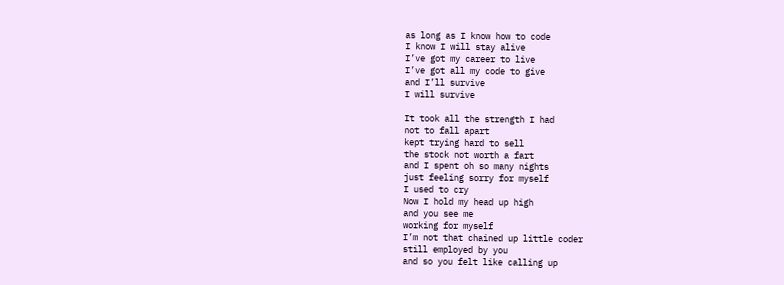as long as I know how to code
I know I will stay alive
I’ve got my career to live
I’ve got all my code to give
and I’ll survive
I will survive

It took all the strength I had
not to fall apart
kept trying hard to sell
the stock not worth a fart
and I spent oh so many nights
just feeling sorry for myself
I used to cry
Now I hold my head up high
and you see me
working for myself
I’m not that chained up little coder
still employed by you
and so you felt like calling up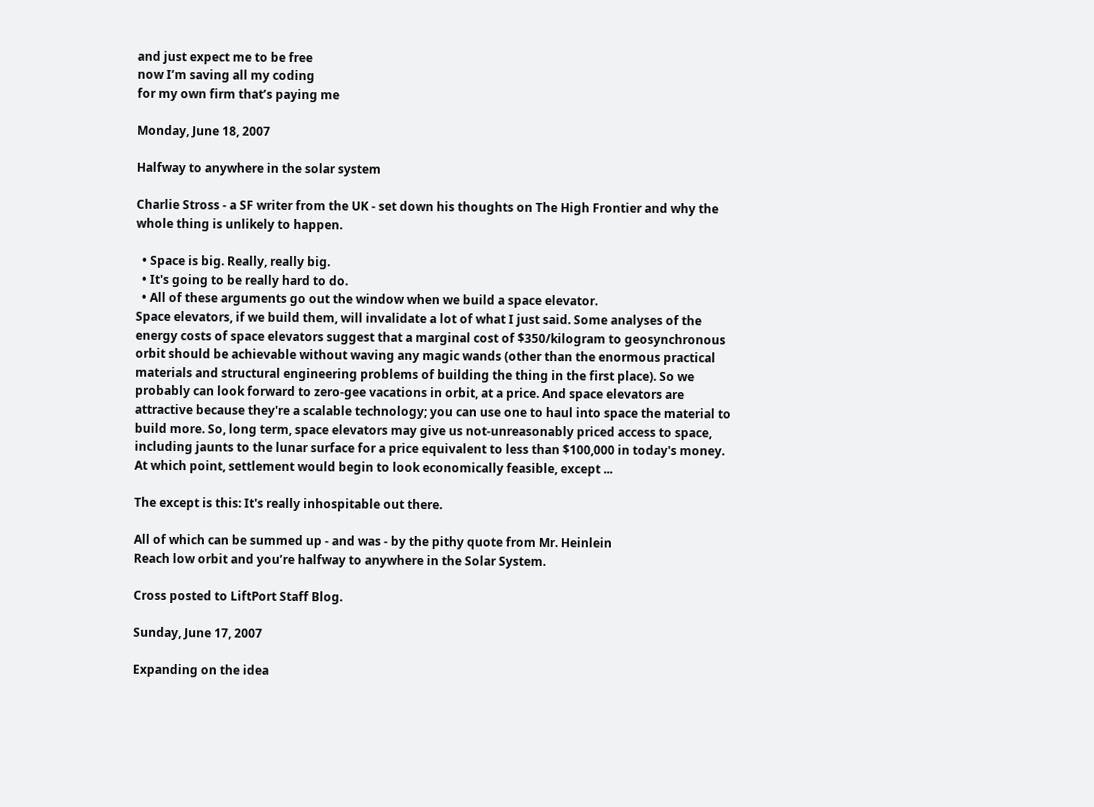and just expect me to be free
now I’m saving all my coding
for my own firm that’s paying me

Monday, June 18, 2007

Halfway to anywhere in the solar system

Charlie Stross - a SF writer from the UK - set down his thoughts on The High Frontier and why the whole thing is unlikely to happen.

  • Space is big. Really, really big.
  • It's going to be really hard to do.
  • All of these arguments go out the window when we build a space elevator.
Space elevators, if we build them, will invalidate a lot of what I just said. Some analyses of the energy costs of space elevators suggest that a marginal cost of $350/kilogram to geosynchronous orbit should be achievable without waving any magic wands (other than the enormous practical materials and structural engineering problems of building the thing in the first place). So we probably can look forward to zero-gee vacations in orbit, at a price. And space elevators are attractive because they're a scalable technology; you can use one to haul into space the material to build more. So, long term, space elevators may give us not-unreasonably priced access to space, including jaunts to the lunar surface for a price equivalent to less than $100,000 in today's money. At which point, settlement would begin to look economically feasible, except ...

The except is this: It's really inhospitable out there.

All of which can be summed up - and was - by the pithy quote from Mr. Heinlein
Reach low orbit and you’re halfway to anywhere in the Solar System.

Cross posted to LiftPort Staff Blog.

Sunday, June 17, 2007

Expanding on the idea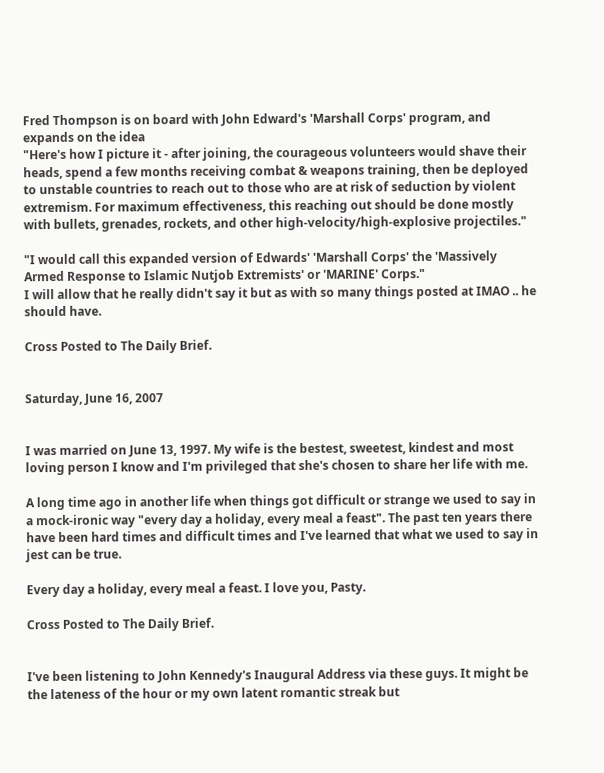Fred Thompson is on board with John Edward's 'Marshall Corps' program, and expands on the idea
"Here's how I picture it - after joining, the courageous volunteers would shave their heads, spend a few months receiving combat & weapons training, then be deployed to unstable countries to reach out to those who are at risk of seduction by violent extremism. For maximum effectiveness, this reaching out should be done mostly with bullets, grenades, rockets, and other high-velocity/high-explosive projectiles."

"I would call this expanded version of Edwards' 'Marshall Corps' the 'Massively Armed Response to Islamic Nutjob Extremists' or 'MARINE' Corps."
I will allow that he really didn't say it but as with so many things posted at IMAO .. he should have.

Cross Posted to The Daily Brief.


Saturday, June 16, 2007


I was married on June 13, 1997. My wife is the bestest, sweetest, kindest and most loving person I know and I'm privileged that she's chosen to share her life with me.

A long time ago in another life when things got difficult or strange we used to say in a mock-ironic way "every day a holiday, every meal a feast". The past ten years there have been hard times and difficult times and I've learned that what we used to say in jest can be true.

Every day a holiday, every meal a feast. I love you, Pasty.

Cross Posted to The Daily Brief.


I've been listening to John Kennedy's Inaugural Address via these guys. It might be the lateness of the hour or my own latent romantic streak but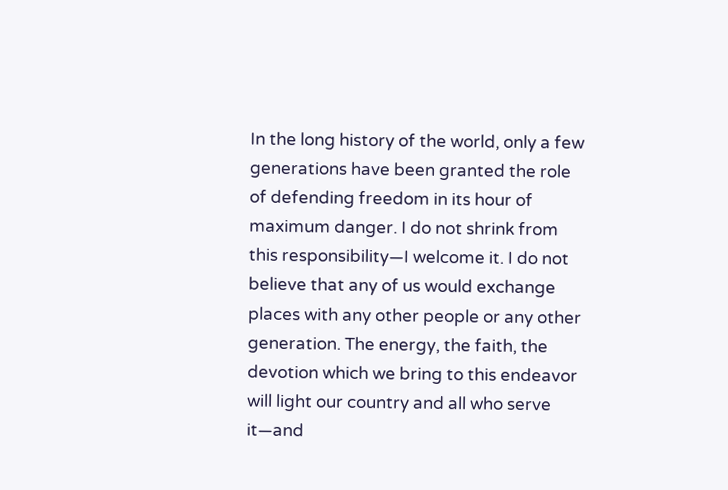In the long history of the world, only a few generations have been granted the role of defending freedom in its hour of maximum danger. I do not shrink from this responsibility—I welcome it. I do not believe that any of us would exchange places with any other people or any other generation. The energy, the faith, the devotion which we bring to this endeavor will light our country and all who serve it—and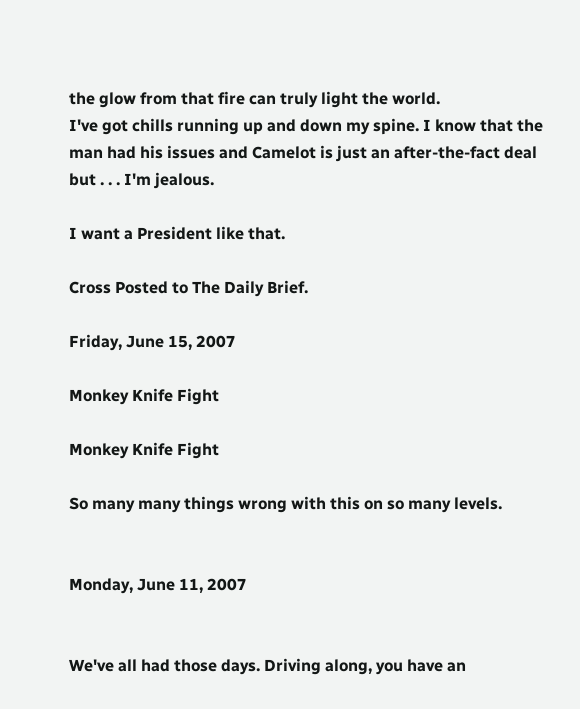the glow from that fire can truly light the world.
I've got chills running up and down my spine. I know that the man had his issues and Camelot is just an after-the-fact deal but . . . I'm jealous.

I want a President like that.

Cross Posted to The Daily Brief.

Friday, June 15, 2007

Monkey Knife Fight

Monkey Knife Fight

So many many things wrong with this on so many levels.


Monday, June 11, 2007


We've all had those days. Driving along, you have an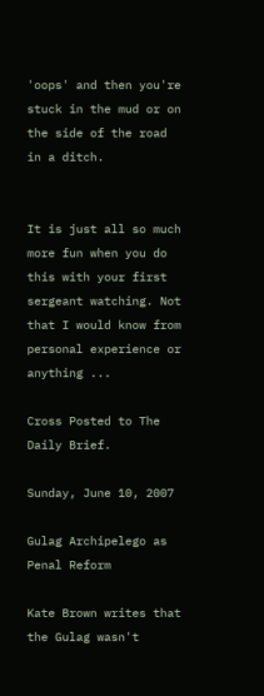'oops' and then you're stuck in the mud or on the side of the road in a ditch.


It is just all so much more fun when you do this with your first sergeant watching. Not that I would know from personal experience or anything ...

Cross Posted to The Daily Brief.

Sunday, June 10, 2007

Gulag Archipelego as Penal Reform

Kate Brown writes that the Gulag wasn't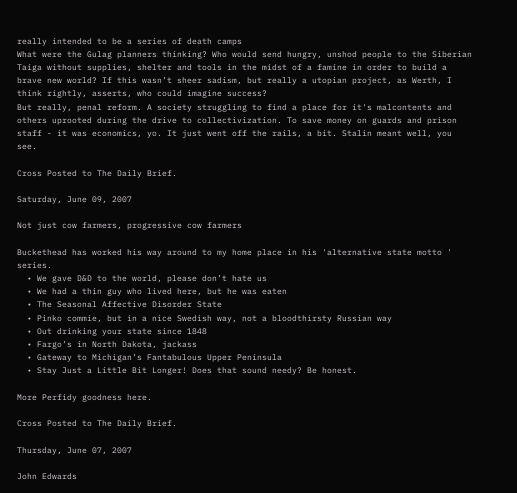really intended to be a series of death camps
What were the Gulag planners thinking? Who would send hungry, unshod people to the Siberian Taiga without supplies, shelter and tools in the midst of a famine in order to build a brave new world? If this wasn’t sheer sadism, but really a utopian project, as Werth, I think rightly, asserts, who could imagine success?
But really, penal reform. A society struggling to find a place for it's malcontents and others uprooted during the drive to collectivization. To save money on guards and prison staff - it was economics, yo. It just went off the rails, a bit. Stalin meant well, you see.

Cross Posted to The Daily Brief.

Saturday, June 09, 2007

Not just cow farmers, progressive cow farmers

Buckethead has worked his way around to my home place in his 'alternative state motto ' series.
  • We gave D&D to the world, please don’t hate us
  • We had a thin guy who lived here, but he was eaten
  • The Seasonal Affective Disorder State
  • Pinko commie, but in a nice Swedish way, not a bloodthirsty Russian way
  • Out drinking your state since 1848
  • Fargo’s in North Dakota, jackass
  • Gateway to Michigan’s Fantabulous Upper Peninsula
  • Stay Just a Little Bit Longer! Does that sound needy? Be honest.

More Perfidy goodness here.

Cross Posted to The Daily Brief.

Thursday, June 07, 2007

John Edwards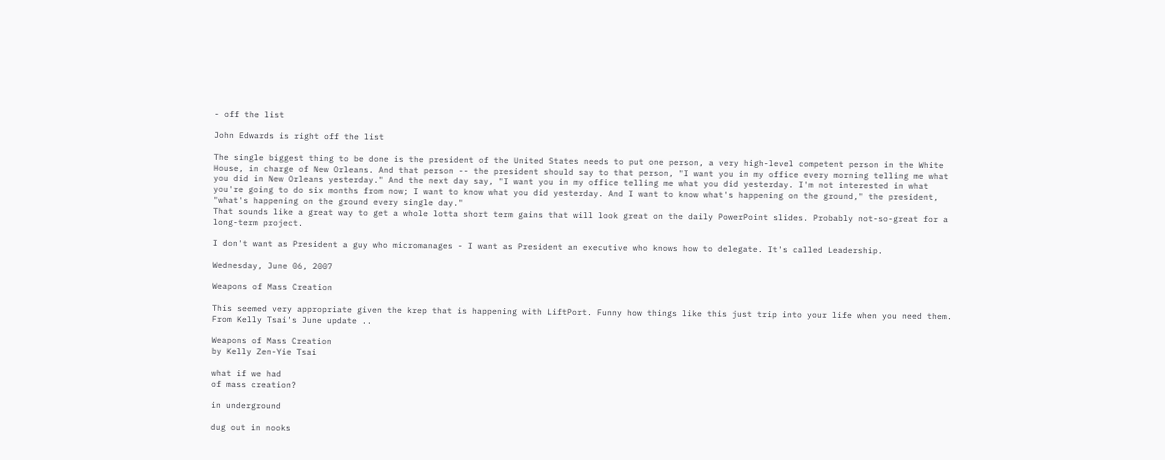- off the list

John Edwards is right off the list

The single biggest thing to be done is the president of the United States needs to put one person, a very high-level competent person in the White House, in charge of New Orleans. And that person -- the president should say to that person, "I want you in my office every morning telling me what you did in New Orleans yesterday." And the next day say, "I want you in my office telling me what you did yesterday. I'm not interested in what you're going to do six months from now; I want to know what you did yesterday. And I want to know what's happening on the ground," the president, "what's happening on the ground every single day."
That sounds like a great way to get a whole lotta short term gains that will look great on the daily PowerPoint slides. Probably not-so-great for a long-term project.

I don't want as President a guy who micromanages - I want as President an executive who knows how to delegate. It's called Leadership.

Wednesday, June 06, 2007

Weapons of Mass Creation

This seemed very appropriate given the krep that is happening with LiftPort. Funny how things like this just trip into your life when you need them. From Kelly Tsai's June update ..

Weapons of Mass Creation
by Kelly Zen-Yie Tsai

what if we had
of mass creation?

in underground

dug out in nooks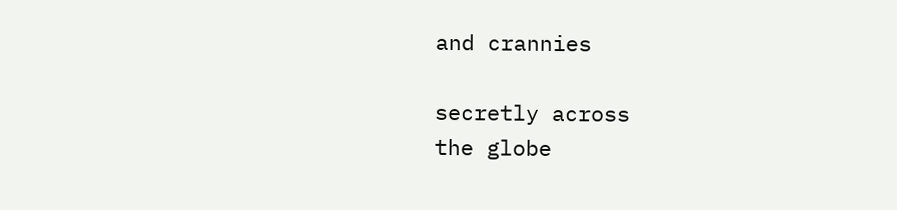and crannies

secretly across
the globe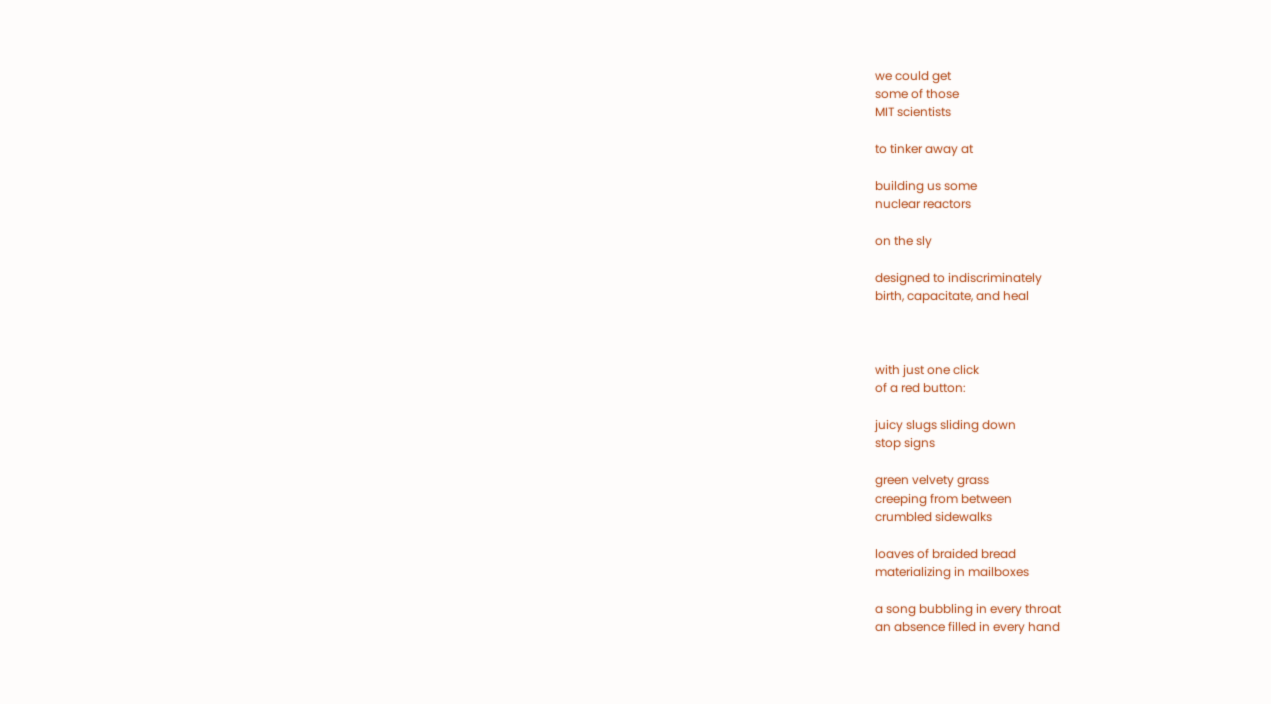we could get
some of those
MIT scientists

to tinker away at

building us some
nuclear reactors

on the sly

designed to indiscriminately
birth, capacitate, and heal



with just one click
of a red button:

juicy slugs sliding down
stop signs

green velvety grass
creeping from between
crumbled sidewalks

loaves of braided bread
materializing in mailboxes

a song bubbling in every throat
an absence filled in every hand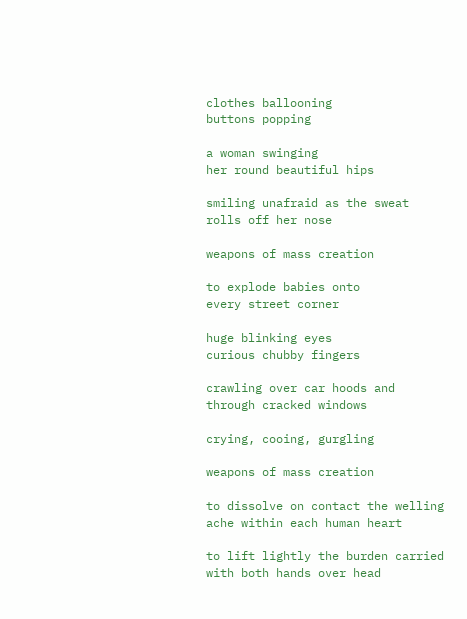clothes ballooning
buttons popping

a woman swinging
her round beautiful hips

smiling unafraid as the sweat
rolls off her nose

weapons of mass creation

to explode babies onto
every street corner

huge blinking eyes
curious chubby fingers

crawling over car hoods and
through cracked windows

crying, cooing, gurgling

weapons of mass creation

to dissolve on contact the welling
ache within each human heart

to lift lightly the burden carried
with both hands over head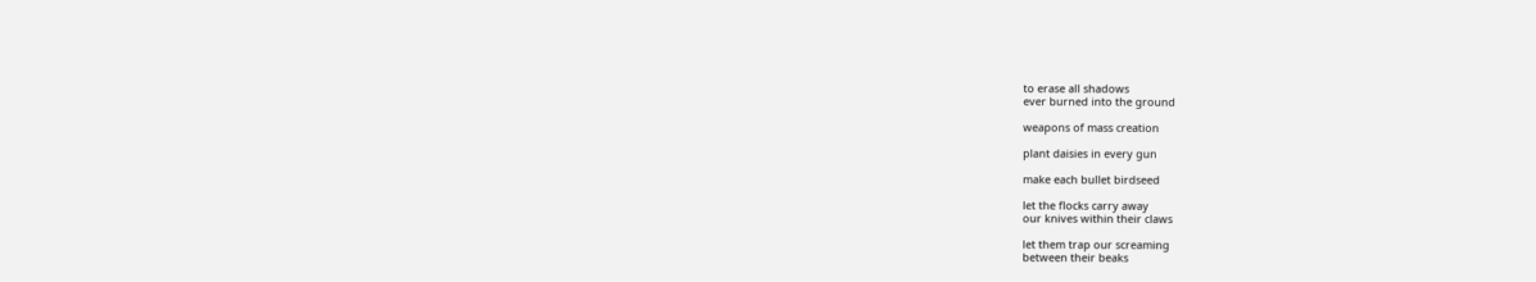to erase all shadows
ever burned into the ground

weapons of mass creation

plant daisies in every gun

make each bullet birdseed

let the flocks carry away
our knives within their claws

let them trap our screaming
between their beaks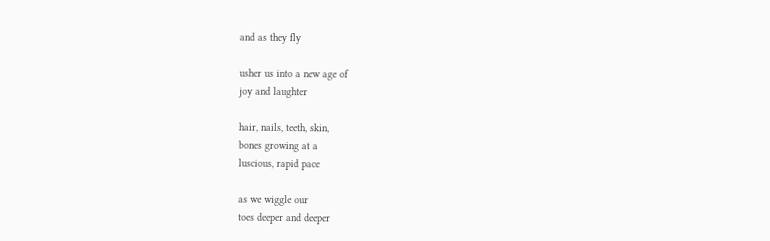and as they fly

usher us into a new age of
joy and laughter

hair, nails, teeth, skin,
bones growing at a
luscious, rapid pace

as we wiggle our
toes deeper and deeper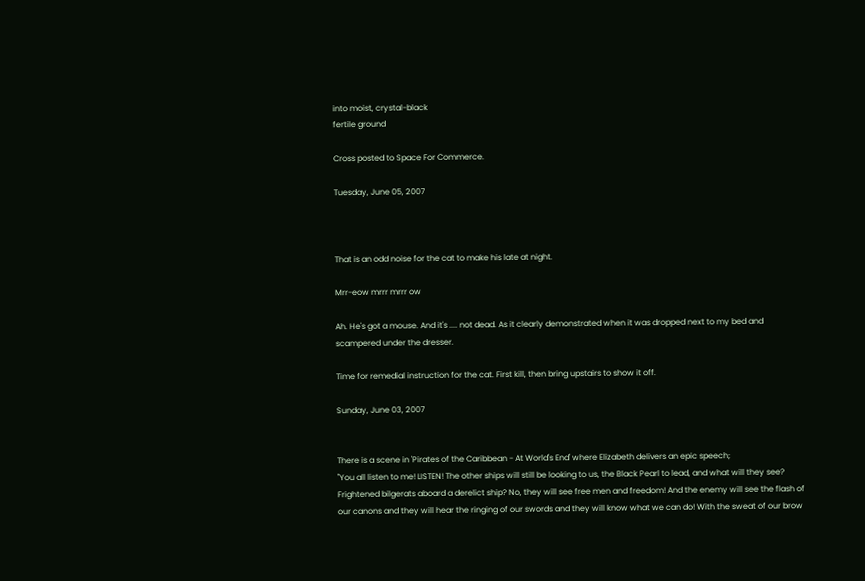into moist, crystal-black
fertile ground

Cross posted to Space For Commerce.

Tuesday, June 05, 2007



That is an odd noise for the cat to make his late at night.

Mrr-eow mrrr mrrr ow

Ah. He's got a mouse. And it's .... not dead. As it clearly demonstrated when it was dropped next to my bed and scampered under the dresser.

Time for remedial instruction for the cat. First kill, then bring upstairs to show it off.

Sunday, June 03, 2007


There is a scene in 'Pirates of the Caribbean - At World's End' where Elizabeth delivers an epic speech;
"You all listen to me! LISTEN! The other ships will still be looking to us, the Black Pearl to lead, and what will they see? Frightened bilgerats aboard a derelict ship? No, they will see free men and freedom! And the enemy will see the flash of our canons and they will hear the ringing of our swords and they will know what we can do! With the sweat of our brow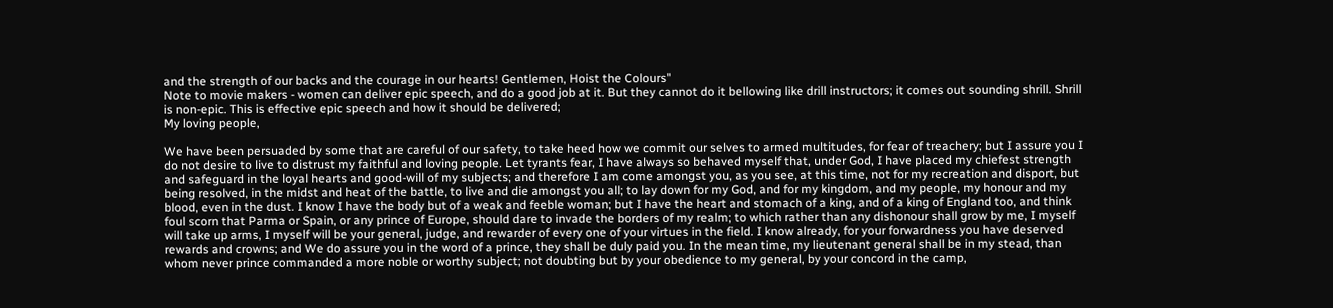and the strength of our backs and the courage in our hearts! Gentlemen, Hoist the Colours"
Note to movie makers - women can deliver epic speech, and do a good job at it. But they cannot do it bellowing like drill instructors; it comes out sounding shrill. Shrill is non-epic. This is effective epic speech and how it should be delivered;
My loving people,

We have been persuaded by some that are careful of our safety, to take heed how we commit our selves to armed multitudes, for fear of treachery; but I assure you I do not desire to live to distrust my faithful and loving people. Let tyrants fear, I have always so behaved myself that, under God, I have placed my chiefest strength and safeguard in the loyal hearts and good-will of my subjects; and therefore I am come amongst you, as you see, at this time, not for my recreation and disport, but being resolved, in the midst and heat of the battle, to live and die amongst you all; to lay down for my God, and for my kingdom, and my people, my honour and my blood, even in the dust. I know I have the body but of a weak and feeble woman; but I have the heart and stomach of a king, and of a king of England too, and think foul scorn that Parma or Spain, or any prince of Europe, should dare to invade the borders of my realm; to which rather than any dishonour shall grow by me, I myself will take up arms, I myself will be your general, judge, and rewarder of every one of your virtues in the field. I know already, for your forwardness you have deserved rewards and crowns; and We do assure you in the word of a prince, they shall be duly paid you. In the mean time, my lieutenant general shall be in my stead, than whom never prince commanded a more noble or worthy subject; not doubting but by your obedience to my general, by your concord in the camp,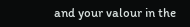and your valour in the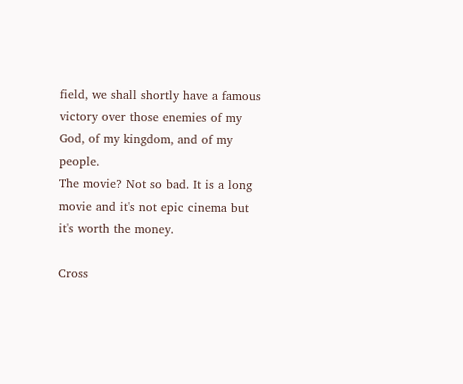field, we shall shortly have a famous victory over those enemies of my God, of my kingdom, and of my people.
The movie? Not so bad. It is a long movie and it's not epic cinema but it's worth the money.

Cross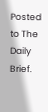Posted to The Daily Brief.